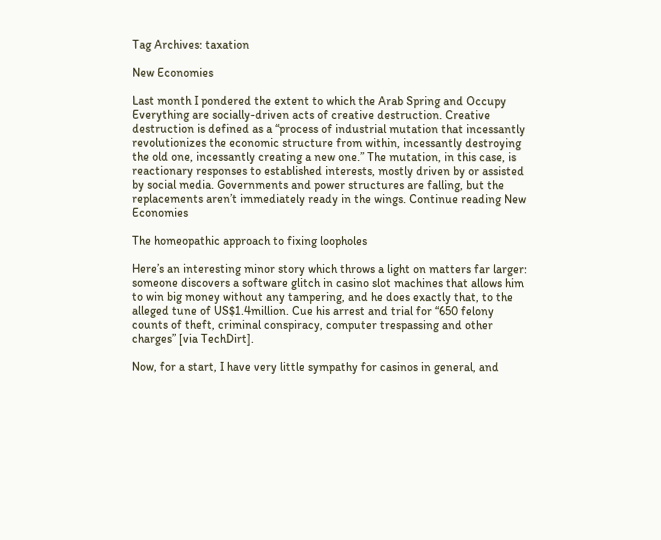Tag Archives: taxation

New Economies

Last month I pondered the extent to which the Arab Spring and Occupy Everything are socially-driven acts of creative destruction. Creative destruction is defined as a “process of industrial mutation that incessantly revolutionizes the economic structure from within, incessantly destroying the old one, incessantly creating a new one.” The mutation, in this case, is reactionary responses to established interests, mostly driven by or assisted by social media. Governments and power structures are falling, but the replacements aren’t immediately ready in the wings. Continue reading New Economies

The homeopathic approach to fixing loopholes

Here’s an interesting minor story which throws a light on matters far larger: someone discovers a software glitch in casino slot machines that allows him to win big money without any tampering, and he does exactly that, to the alleged tune of US$1.4million. Cue his arrest and trial for “650 felony counts of theft, criminal conspiracy, computer trespassing and other charges” [via TechDirt].

Now, for a start, I have very little sympathy for casinos in general, and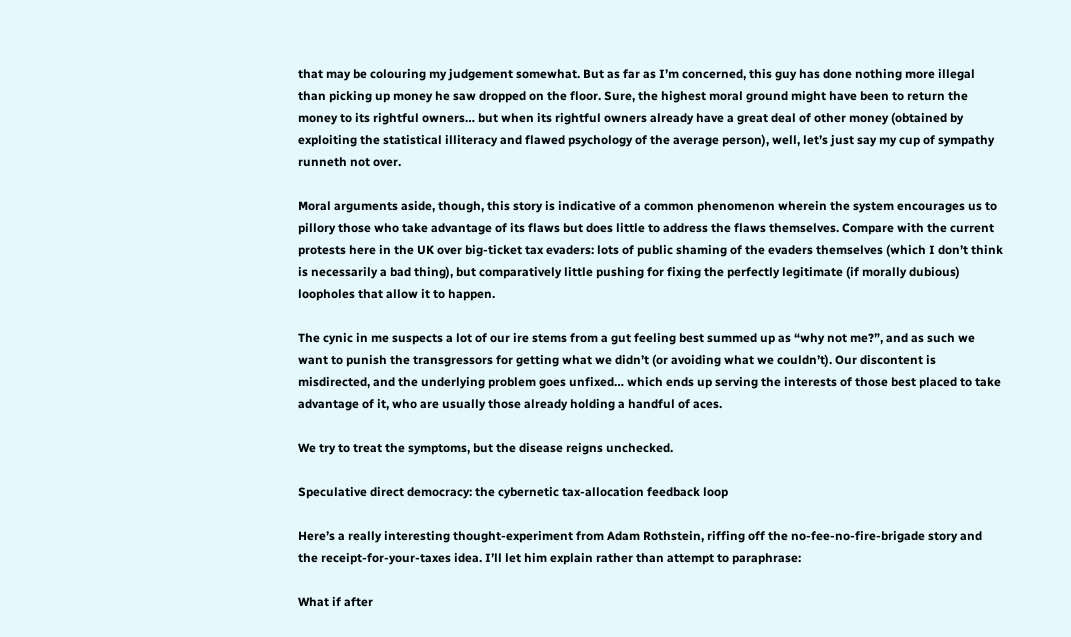that may be colouring my judgement somewhat. But as far as I’m concerned, this guy has done nothing more illegal than picking up money he saw dropped on the floor. Sure, the highest moral ground might have been to return the money to its rightful owners… but when its rightful owners already have a great deal of other money (obtained by exploiting the statistical illiteracy and flawed psychology of the average person), well, let’s just say my cup of sympathy runneth not over.

Moral arguments aside, though, this story is indicative of a common phenomenon wherein the system encourages us to pillory those who take advantage of its flaws but does little to address the flaws themselves. Compare with the current protests here in the UK over big-ticket tax evaders: lots of public shaming of the evaders themselves (which I don’t think is necessarily a bad thing), but comparatively little pushing for fixing the perfectly legitimate (if morally dubious) loopholes that allow it to happen.

The cynic in me suspects a lot of our ire stems from a gut feeling best summed up as “why not me?”, and as such we want to punish the transgressors for getting what we didn’t (or avoiding what we couldn’t). Our discontent is misdirected, and the underlying problem goes unfixed… which ends up serving the interests of those best placed to take advantage of it, who are usually those already holding a handful of aces.

We try to treat the symptoms, but the disease reigns unchecked.

Speculative direct democracy: the cybernetic tax-allocation feedback loop

Here’s a really interesting thought-experiment from Adam Rothstein, riffing off the no-fee-no-fire-brigade story and the receipt-for-your-taxes idea. I’ll let him explain rather than attempt to paraphrase:

What if after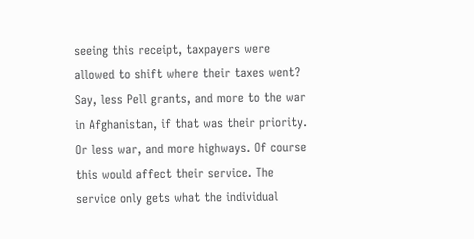seeing this receipt, taxpayers were allowed to shift where their taxes went? Say, less Pell grants, and more to the war in Afghanistan, if that was their priority. Or less war, and more highways. Of course this would affect their service. The service only gets what the individual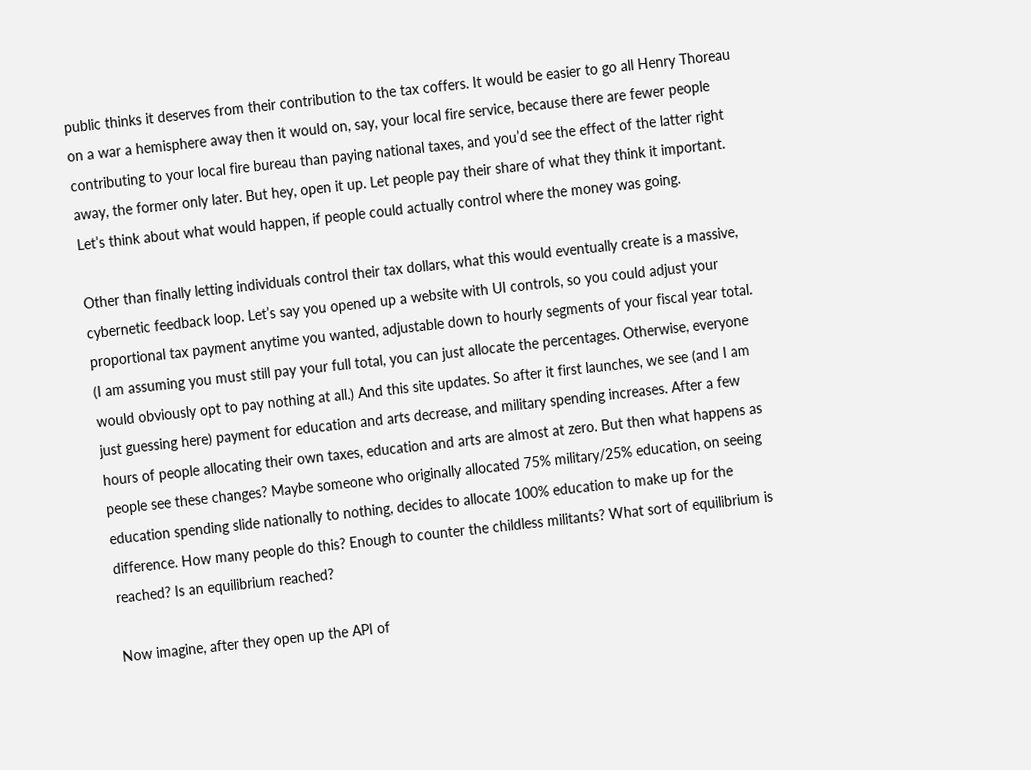public thinks it deserves from their contribution to the tax coffers. It would be easier to go all Henry Thoreau on a war a hemisphere away then it would on, say, your local fire service, because there are fewer people contributing to your local fire bureau than paying national taxes, and you’d see the effect of the latter right away, the former only later. But hey, open it up. Let people pay their share of what they think it important. Let’s think about what would happen, if people could actually control where the money was going.

Other than finally letting individuals control their tax dollars, what this would eventually create is a massive, cybernetic feedback loop. Let’s say you opened up a website with UI controls, so you could adjust your proportional tax payment anytime you wanted, adjustable down to hourly segments of your fiscal year total. (I am assuming you must still pay your full total, you can just allocate the percentages. Otherwise, everyone would obviously opt to pay nothing at all.) And this site updates. So after it first launches, we see (and I am just guessing here) payment for education and arts decrease, and military spending increases. After a few hours of people allocating their own taxes, education and arts are almost at zero. But then what happens as people see these changes? Maybe someone who originally allocated 75% military/25% education, on seeing education spending slide nationally to nothing, decides to allocate 100% education to make up for the difference. How many people do this? Enough to counter the childless militants? What sort of equilibrium is reached? Is an equilibrium reached?

Now imagine, after they open up the API of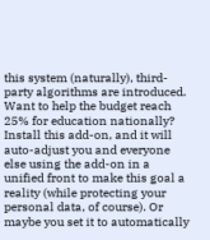this system (naturally), third-party algorithms are introduced. Want to help the budget reach 25% for education nationally? Install this add-on, and it will auto-adjust you and everyone else using the add-on in a unified front to make this goal a reality (while protecting your personal data, of course). Or maybe you set it to automatically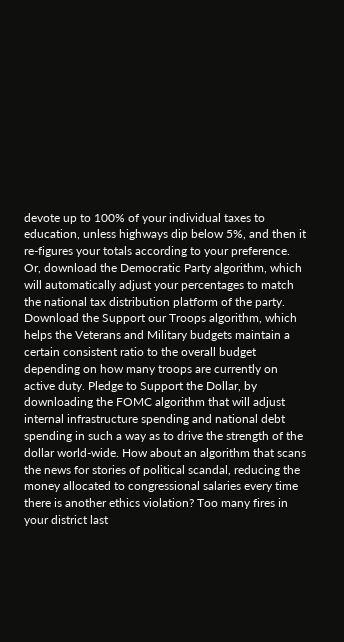devote up to 100% of your individual taxes to education, unless highways dip below 5%, and then it re-figures your totals according to your preference. Or, download the Democratic Party algorithm, which will automatically adjust your percentages to match the national tax distribution platform of the party. Download the Support our Troops algorithm, which helps the Veterans and Military budgets maintain a certain consistent ratio to the overall budget depending on how many troops are currently on active duty. Pledge to Support the Dollar, by downloading the FOMC algorithm that will adjust internal infrastructure spending and national debt spending in such a way as to drive the strength of the dollar world-wide. How about an algorithm that scans the news for stories of political scandal, reducing the money allocated to congressional salaries every time there is another ethics violation? Too many fires in your district last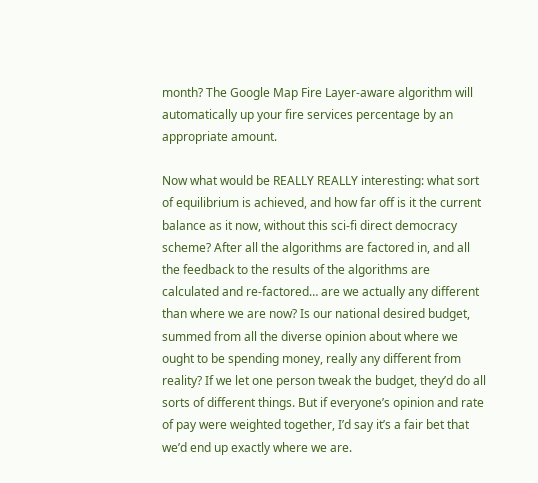month? The Google Map Fire Layer-aware algorithm will automatically up your fire services percentage by an appropriate amount.

Now what would be REALLY REALLY interesting: what sort of equilibrium is achieved, and how far off is it the current balance as it now, without this sci-fi direct democracy scheme? After all the algorithms are factored in, and all the feedback to the results of the algorithms are calculated and re-factored… are we actually any different than where we are now? Is our national desired budget, summed from all the diverse opinion about where we ought to be spending money, really any different from reality? If we let one person tweak the budget, they’d do all sorts of different things. But if everyone’s opinion and rate of pay were weighted together, I’d say it’s a fair bet that we’d end up exactly where we are.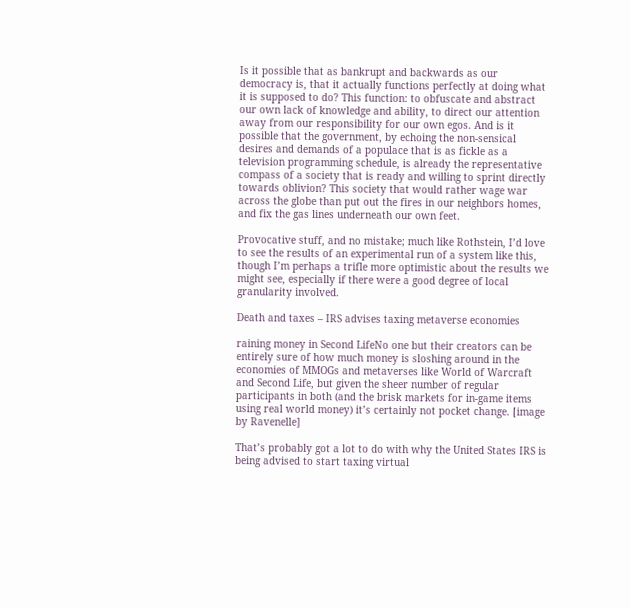Is it possible that as bankrupt and backwards as our democracy is, that it actually functions perfectly at doing what it is supposed to do? This function: to obfuscate and abstract our own lack of knowledge and ability, to direct our attention away from our responsibility for our own egos. And is it possible that the government, by echoing the non-sensical desires and demands of a populace that is as fickle as a television programming schedule, is already the representative compass of a society that is ready and willing to sprint directly towards oblivion? This society that would rather wage war across the globe than put out the fires in our neighbors homes, and fix the gas lines underneath our own feet.

Provocative stuff, and no mistake; much like Rothstein, I’d love to see the results of an experimental run of a system like this, though I’m perhaps a trifle more optimistic about the results we might see, especially if there were a good degree of local granularity involved.

Death and taxes – IRS advises taxing metaverse economies

raining money in Second LifeNo one but their creators can be entirely sure of how much money is sloshing around in the economies of MMOGs and metaverses like World of Warcraft and Second Life, but given the sheer number of regular participants in both (and the brisk markets for in-game items using real world money) it’s certainly not pocket change. [image by Ravenelle]

That’s probably got a lot to do with why the United States IRS is being advised to start taxing virtual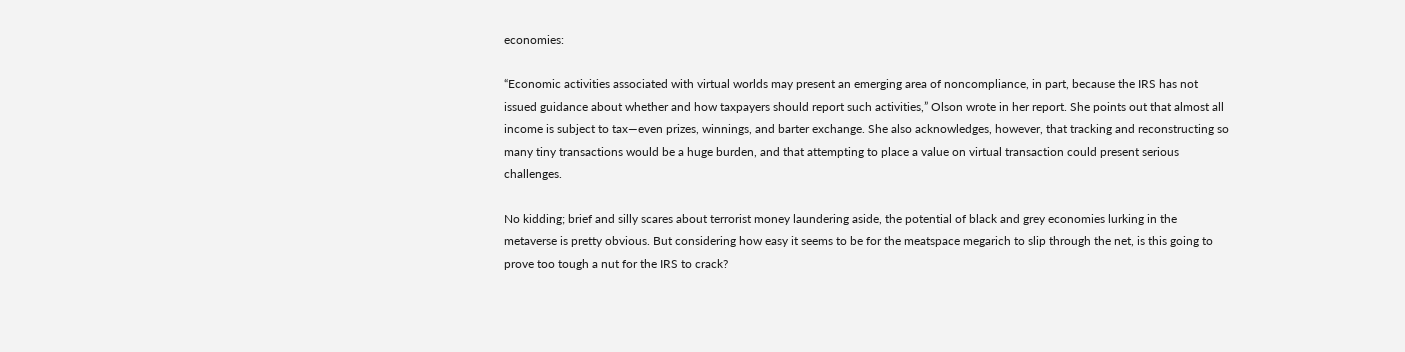economies:

“Economic activities associated with virtual worlds may present an emerging area of noncompliance, in part, because the IRS has not issued guidance about whether and how taxpayers should report such activities,” Olson wrote in her report. She points out that almost all income is subject to tax—even prizes, winnings, and barter exchange. She also acknowledges, however, that tracking and reconstructing so many tiny transactions would be a huge burden, and that attempting to place a value on virtual transaction could present serious challenges.

No kidding; brief and silly scares about terrorist money laundering aside, the potential of black and grey economies lurking in the metaverse is pretty obvious. But considering how easy it seems to be for the meatspace megarich to slip through the net, is this going to prove too tough a nut for the IRS to crack?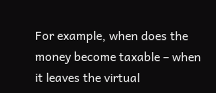For example, when does the money become taxable – when it leaves the virtual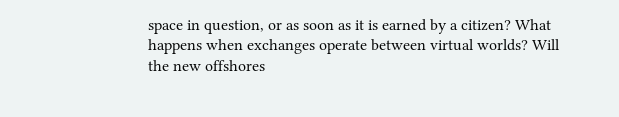space in question, or as soon as it is earned by a citizen? What happens when exchanges operate between virtual worlds? Will the new offshores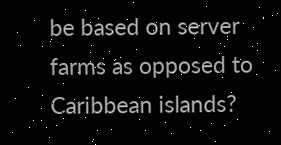be based on server farms as opposed to Caribbean islands?